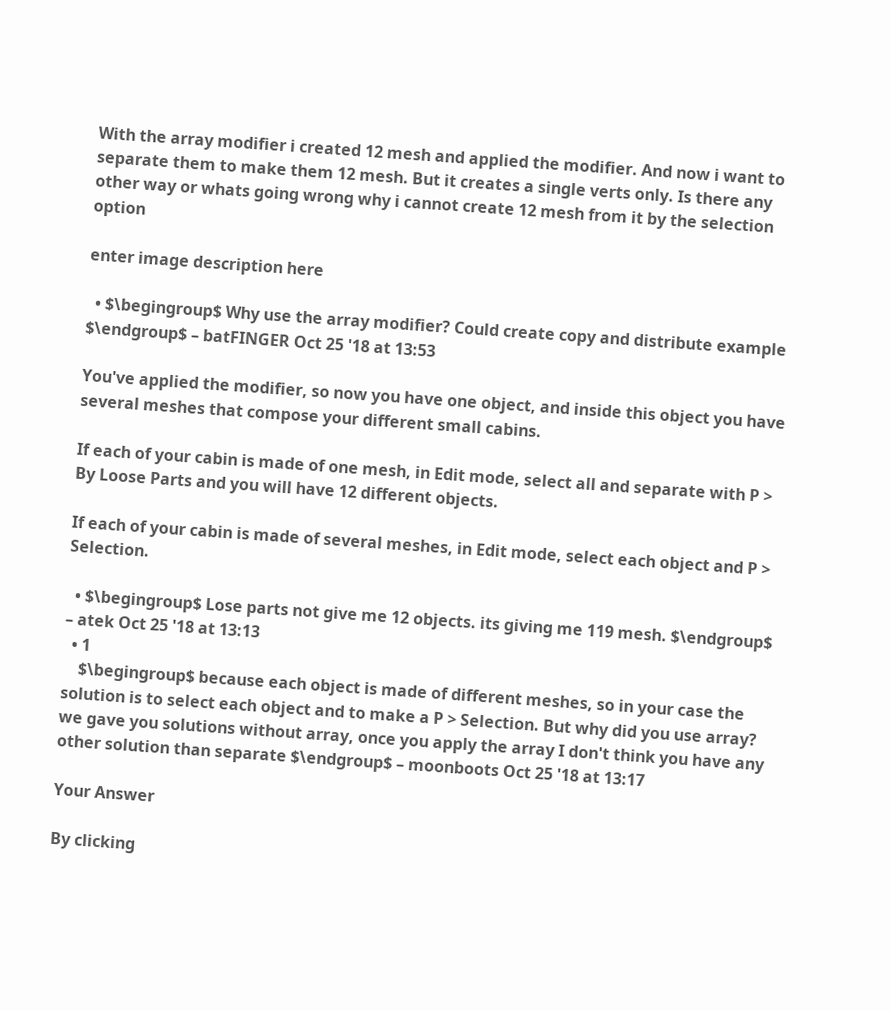With the array modifier i created 12 mesh and applied the modifier. And now i want to separate them to make them 12 mesh. But it creates a single verts only. Is there any other way or whats going wrong why i cannot create 12 mesh from it by the selection option

enter image description here

  • $\begingroup$ Why use the array modifier? Could create copy and distribute example $\endgroup$ – batFINGER Oct 25 '18 at 13:53

You've applied the modifier, so now you have one object, and inside this object you have several meshes that compose your different small cabins.

If each of your cabin is made of one mesh, in Edit mode, select all and separate with P > By Loose Parts and you will have 12 different objects.

If each of your cabin is made of several meshes, in Edit mode, select each object and P > Selection.

  • $\begingroup$ Lose parts not give me 12 objects. its giving me 119 mesh. $\endgroup$ – atek Oct 25 '18 at 13:13
  • 1
    $\begingroup$ because each object is made of different meshes, so in your case the solution is to select each object and to make a P > Selection. But why did you use array? we gave you solutions without array, once you apply the array I don't think you have any other solution than separate $\endgroup$ – moonboots Oct 25 '18 at 13:17

Your Answer

By clicking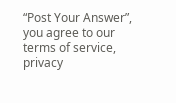“Post Your Answer”, you agree to our terms of service, privacy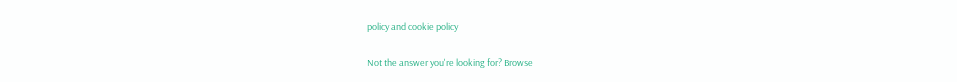policy and cookie policy

Not the answer you're looking for? Browse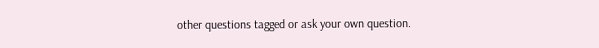other questions tagged or ask your own question.